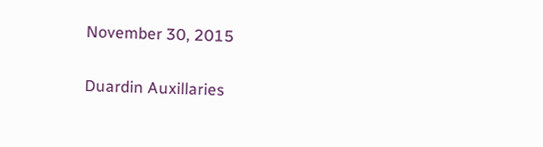November 30, 2015

Duardin Auxillaries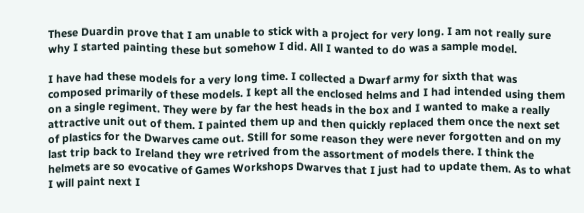These Duardin prove that I am unable to stick with a project for very long. I am not really sure why I started painting these but somehow I did. All I wanted to do was a sample model.

I have had these models for a very long time. I collected a Dwarf army for sixth that was composed primarily of these models. I kept all the enclosed helms and I had intended using them on a single regiment. They were by far the hest heads in the box and I wanted to make a really attractive unit out of them. I painted them up and then quickly replaced them once the next set of plastics for the Dwarves came out. Still for some reason they were never forgotten and on my last trip back to Ireland they wre retrived from the assortment of models there. I think the helmets are so evocative of Games Workshops Dwarves that I just had to update them. As to what I will paint next I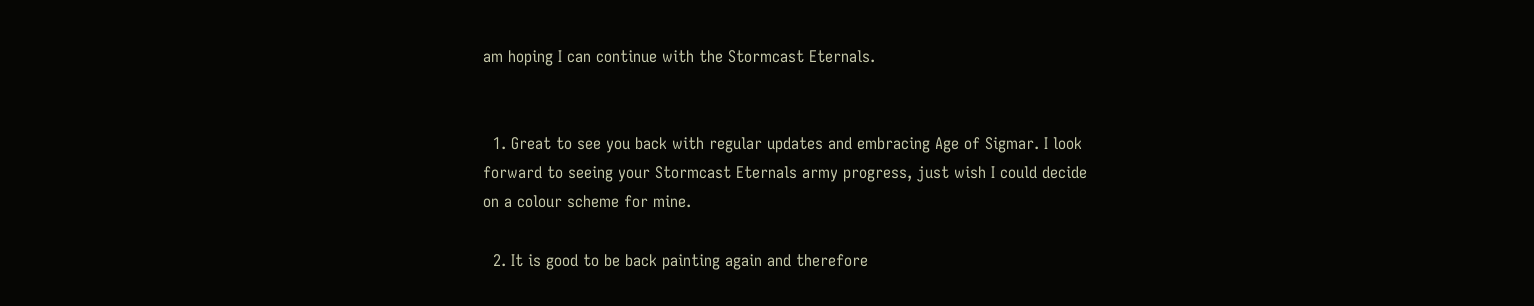am hoping I can continue with the Stormcast Eternals.


  1. Great to see you back with regular updates and embracing Age of Sigmar. I look forward to seeing your Stormcast Eternals army progress, just wish I could decide on a colour scheme for mine.

  2. It is good to be back painting again and therefore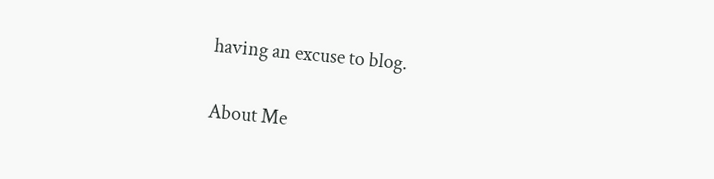having an excuse to blog.


About Me